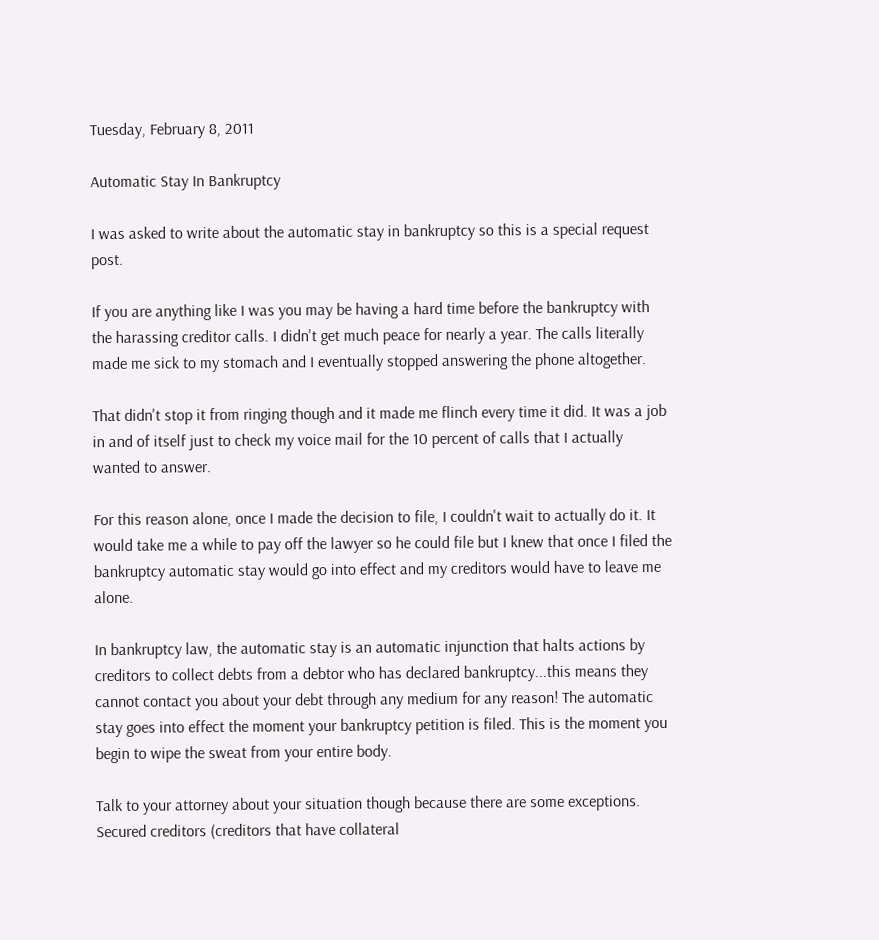Tuesday, February 8, 2011

Automatic Stay In Bankruptcy

I was asked to write about the automatic stay in bankruptcy so this is a special request post.

If you are anything like I was you may be having a hard time before the bankruptcy with the harassing creditor calls. I didn't get much peace for nearly a year. The calls literally made me sick to my stomach and I eventually stopped answering the phone altogether.

That didn't stop it from ringing though and it made me flinch every time it did. It was a job in and of itself just to check my voice mail for the 10 percent of calls that I actually wanted to answer.

For this reason alone, once I made the decision to file, I couldn't wait to actually do it. It would take me a while to pay off the lawyer so he could file but I knew that once I filed the bankruptcy automatic stay would go into effect and my creditors would have to leave me alone.

In bankruptcy law, the automatic stay is an automatic injunction that halts actions by creditors to collect debts from a debtor who has declared bankruptcy...this means they cannot contact you about your debt through any medium for any reason! The automatic stay goes into effect the moment your bankruptcy petition is filed. This is the moment you begin to wipe the sweat from your entire body.

Talk to your attorney about your situation though because there are some exceptions. Secured creditors (creditors that have collateral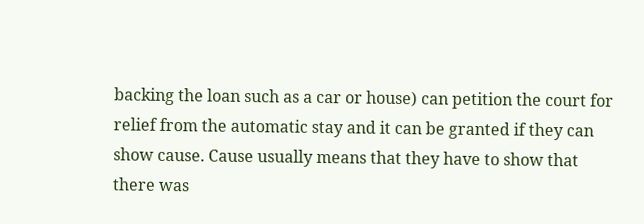backing the loan such as a car or house) can petition the court for relief from the automatic stay and it can be granted if they can show cause. Cause usually means that they have to show that there was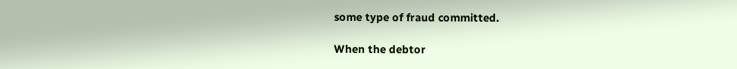some type of fraud committed.

When the debtor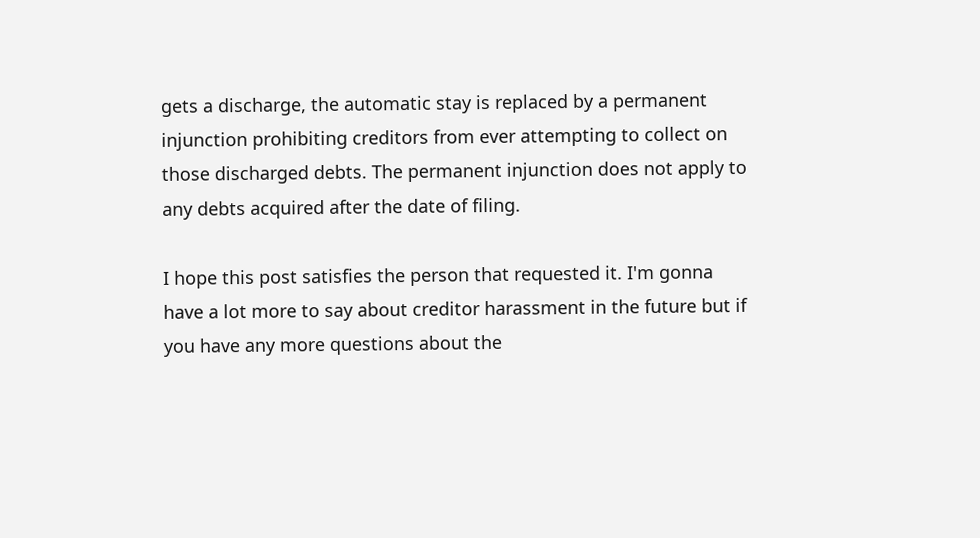gets a discharge, the automatic stay is replaced by a permanent injunction prohibiting creditors from ever attempting to collect on those discharged debts. The permanent injunction does not apply to any debts acquired after the date of filing.

I hope this post satisfies the person that requested it. I'm gonna have a lot more to say about creditor harassment in the future but if you have any more questions about the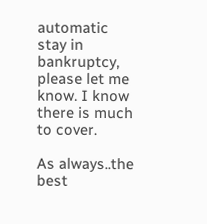automatic stay in bankruptcy, please let me know. I know there is much to cover.

As always..the best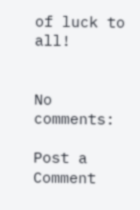of luck to all!


No comments:

Post a Comment